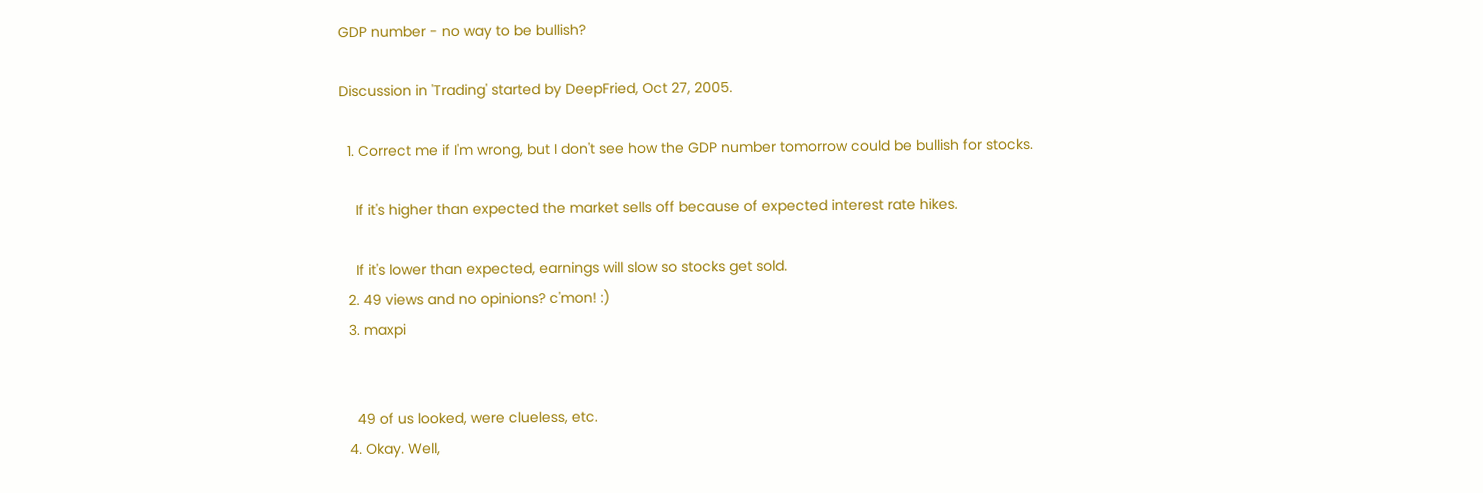GDP number - no way to be bullish?

Discussion in 'Trading' started by DeepFried, Oct 27, 2005.

  1. Correct me if I'm wrong, but I don't see how the GDP number tomorrow could be bullish for stocks.

    If it's higher than expected the market sells off because of expected interest rate hikes.

    If it's lower than expected, earnings will slow so stocks get sold.
  2. 49 views and no opinions? c'mon! :)
  3. maxpi


    49 of us looked, were clueless, etc.
  4. Okay. Well,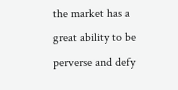the market has a great ability to be perverse and defy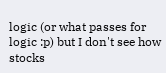logic (or what passes for logic :p) but I don't see how stocks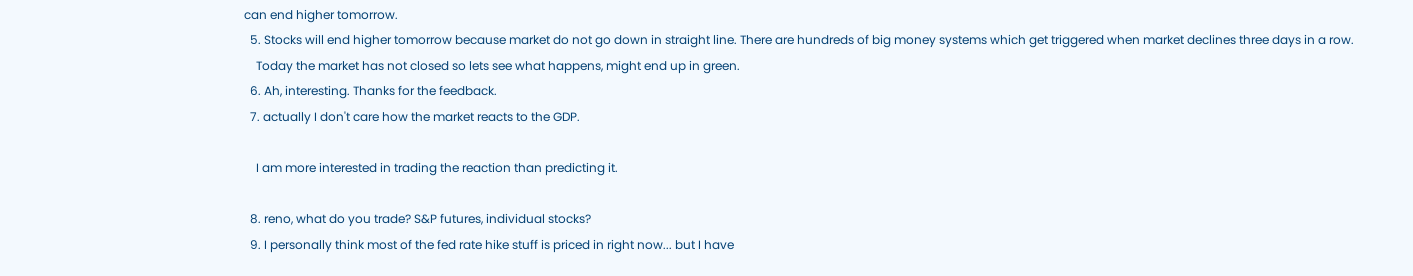can end higher tomorrow.
  5. Stocks will end higher tomorrow because market do not go down in straight line. There are hundreds of big money systems which get triggered when market declines three days in a row.
    Today the market has not closed so lets see what happens, might end up in green.
  6. Ah, interesting. Thanks for the feedback.
  7. actually I don't care how the market reacts to the GDP.

    I am more interested in trading the reaction than predicting it.

  8. reno, what do you trade? S&P futures, individual stocks?
  9. I personally think most of the fed rate hike stuff is priced in right now... but I have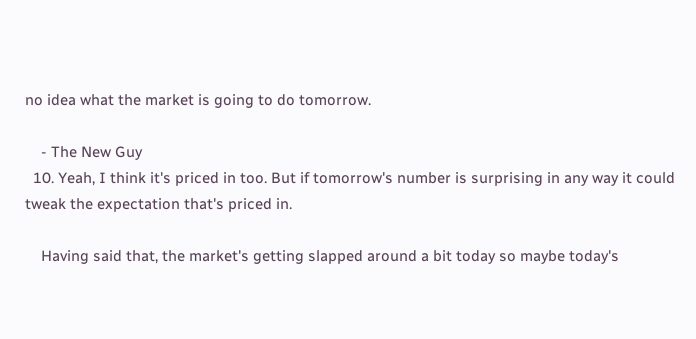no idea what the market is going to do tomorrow.

    - The New Guy
  10. Yeah, I think it's priced in too. But if tomorrow's number is surprising in any way it could tweak the expectation that's priced in.

    Having said that, the market's getting slapped around a bit today so maybe today's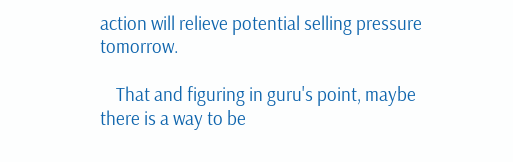action will relieve potential selling pressure tomorrow.

    That and figuring in guru's point, maybe there is a way to be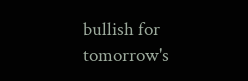bullish for tomorrow's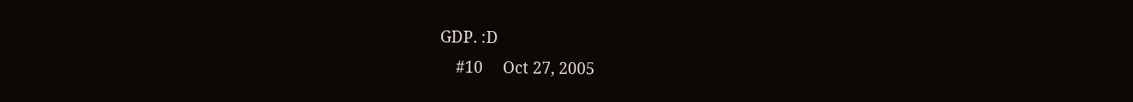GDP. :D
    #10     Oct 27, 2005